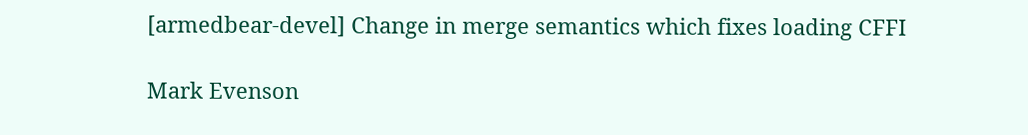[armedbear-devel] Change in merge semantics which fixes loading CFFI

Mark Evenson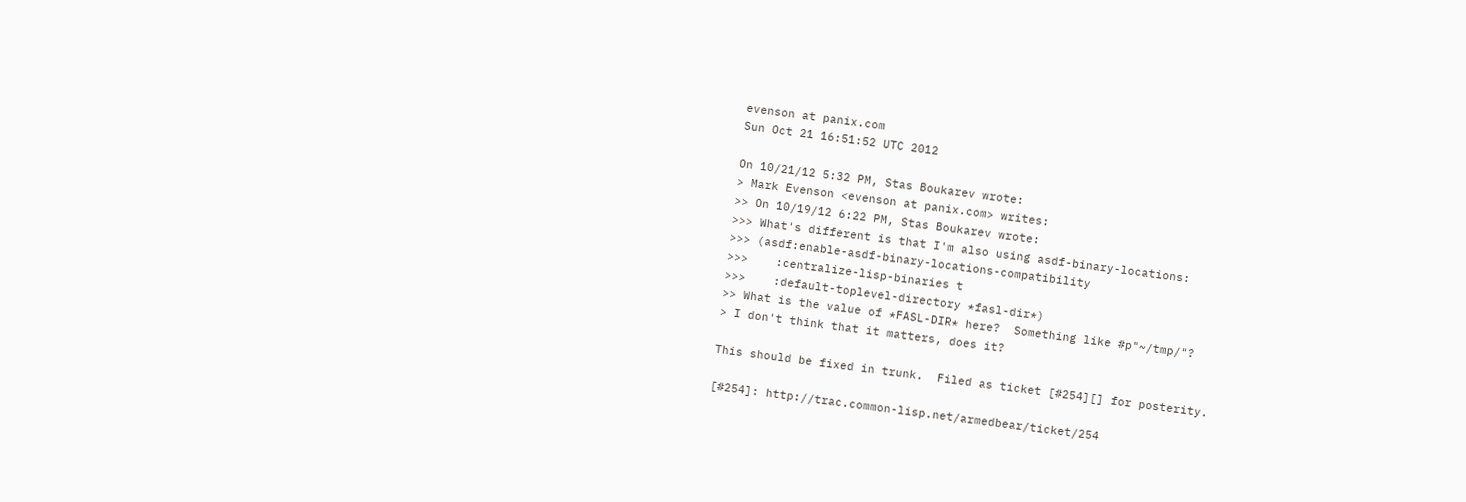evenson at panix.com
Sun Oct 21 16:51:52 UTC 2012

On 10/21/12 5:32 PM, Stas Boukarev wrote:
> Mark Evenson <evenson at panix.com> writes:
>> On 10/19/12 6:22 PM, Stas Boukarev wrote:
>>> What's different is that I'm also using asdf-binary-locations:
>>> (asdf:enable-asdf-binary-locations-compatibility
>>>    :centralize-lisp-binaries t
>>>    :default-toplevel-directory *fasl-dir*)
>> What is the value of *FASL-DIR* here?  Something like #p"~/tmp/"?
> I don't think that it matters, does it?

This should be fixed in trunk.  Filed as ticket [#254][] for posterity.

[#254]: http://trac.common-lisp.net/armedbear/ticket/254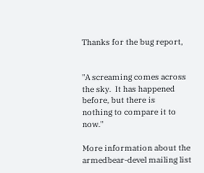Thanks for the bug report,


"A screaming comes across the sky.  It has happened before, but there is
nothing to compare it to now."

More information about the armedbear-devel mailing list